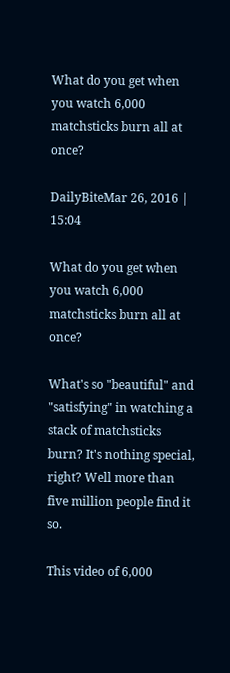What do you get when you watch 6,000 matchsticks burn all at once?

DailyBiteMar 26, 2016 | 15:04

What do you get when you watch 6,000 matchsticks burn all at once?

What's so "beautiful" and "satisfying" in watching a stack of matchsticks burn? It's nothing special, right? Well more than five million people find it so.

This video of 6,000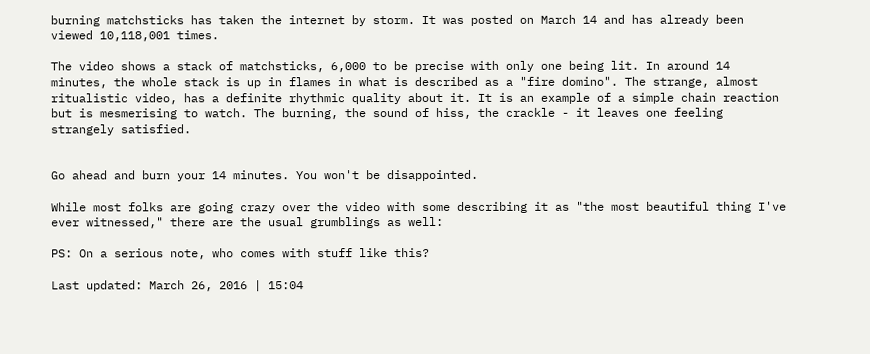burning matchsticks has taken the internet by storm. It was posted on March 14 and has already been viewed 10,118,001 times.

The video shows a stack of matchsticks, 6,000 to be precise with only one being lit. In around 14 minutes, the whole stack is up in flames in what is described as a "fire domino". The strange, almost ritualistic video, has a definite rhythmic quality about it. It is an example of a simple chain reaction but is mesmerising to watch. The burning, the sound of hiss, the crackle - it leaves one feeling strangely satisfied.


Go ahead and burn your 14 minutes. You won't be disappointed.

While most folks are going crazy over the video with some describing it as "the most beautiful thing I've ever witnessed," there are the usual grumblings as well:

PS: On a serious note, who comes with stuff like this?

Last updated: March 26, 2016 | 15:04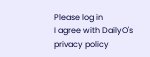Please log in
I agree with DailyO's privacy policy